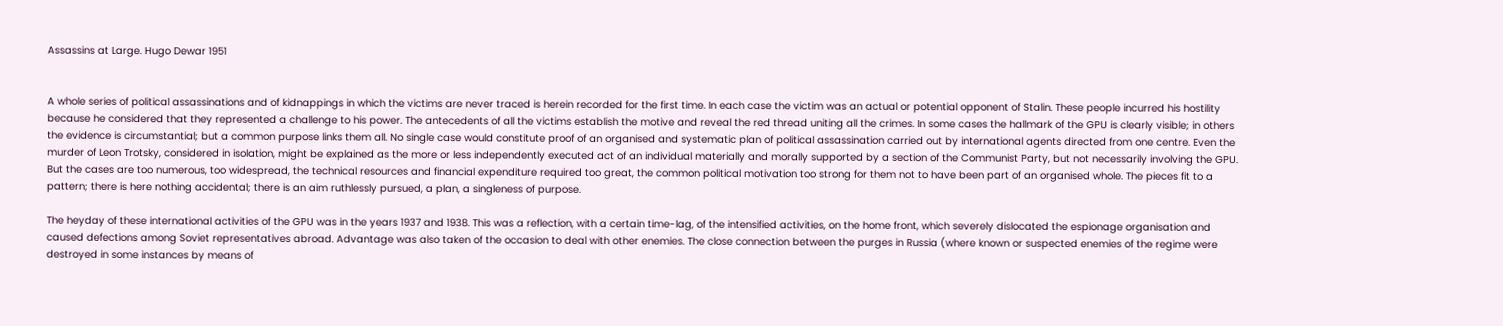Assassins at Large. Hugo Dewar 1951


A whole series of political assassinations and of kidnappings in which the victims are never traced is herein recorded for the first time. In each case the victim was an actual or potential opponent of Stalin. These people incurred his hostility because he considered that they represented a challenge to his power. The antecedents of all the victims establish the motive and reveal the red thread uniting all the crimes. In some cases the hallmark of the GPU is clearly visible; in others the evidence is circumstantial; but a common purpose links them all. No single case would constitute proof of an organised and systematic plan of political assassination carried out by international agents directed from one centre. Even the murder of Leon Trotsky, considered in isolation, might be explained as the more or less independently executed act of an individual materially and morally supported by a section of the Communist Party, but not necessarily involving the GPU. But the cases are too numerous, too widespread, the technical resources and financial expenditure required too great, the common political motivation too strong for them not to have been part of an organised whole. The pieces fit to a pattern; there is here nothing accidental; there is an aim ruthlessly pursued, a plan, a singleness of purpose.

The heyday of these international activities of the GPU was in the years 1937 and 1938. This was a reflection, with a certain time-lag, of the intensified activities, on the home front, which severely dislocated the espionage organisation and caused defections among Soviet representatives abroad. Advantage was also taken of the occasion to deal with other enemies. The close connection between the purges in Russia (where known or suspected enemies of the regime were destroyed in some instances by means of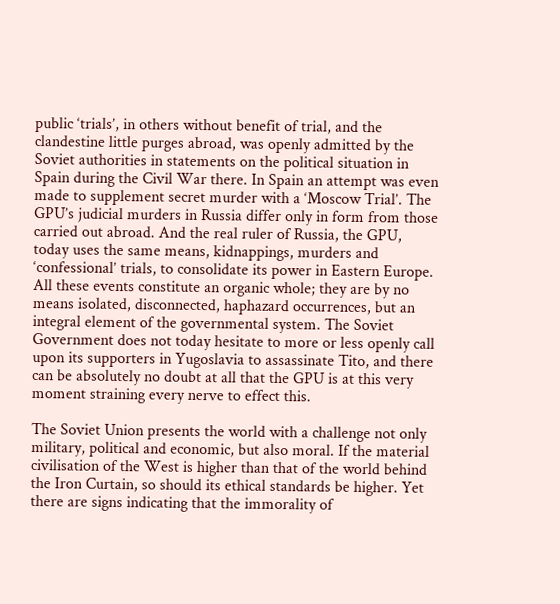public ‘trials’, in others without benefit of trial, and the clandestine little purges abroad, was openly admitted by the Soviet authorities in statements on the political situation in Spain during the Civil War there. In Spain an attempt was even made to supplement secret murder with a ‘Moscow Trial’. The GPU’s judicial murders in Russia differ only in form from those carried out abroad. And the real ruler of Russia, the GPU, today uses the same means, kidnappings, murders and ‘confessional’ trials, to consolidate its power in Eastern Europe. All these events constitute an organic whole; they are by no means isolated, disconnected, haphazard occurrences, but an integral element of the governmental system. The Soviet Government does not today hesitate to more or less openly call upon its supporters in Yugoslavia to assassinate Tito, and there can be absolutely no doubt at all that the GPU is at this very moment straining every nerve to effect this.

The Soviet Union presents the world with a challenge not only military, political and economic, but also moral. If the material civilisation of the West is higher than that of the world behind the Iron Curtain, so should its ethical standards be higher. Yet there are signs indicating that the immorality of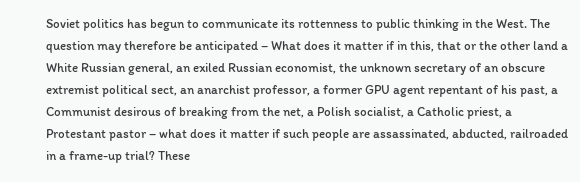Soviet politics has begun to communicate its rottenness to public thinking in the West. The question may therefore be anticipated – What does it matter if in this, that or the other land a White Russian general, an exiled Russian economist, the unknown secretary of an obscure extremist political sect, an anarchist professor, a former GPU agent repentant of his past, a Communist desirous of breaking from the net, a Polish socialist, a Catholic priest, a Protestant pastor – what does it matter if such people are assassinated, abducted, railroaded in a frame-up trial? These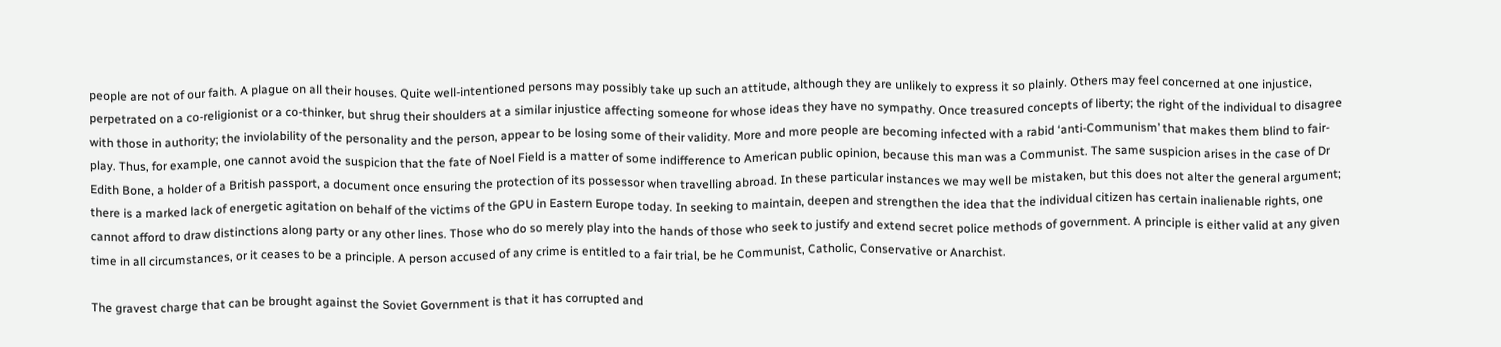people are not of our faith. A plague on all their houses. Quite well-intentioned persons may possibly take up such an attitude, although they are unlikely to express it so plainly. Others may feel concerned at one injustice, perpetrated on a co-religionist or a co-thinker, but shrug their shoulders at a similar injustice affecting someone for whose ideas they have no sympathy. Once treasured concepts of liberty; the right of the individual to disagree with those in authority; the inviolability of the personality and the person, appear to be losing some of their validity. More and more people are becoming infected with a rabid ‘anti-Communism’ that makes them blind to fair-play. Thus, for example, one cannot avoid the suspicion that the fate of Noel Field is a matter of some indifference to American public opinion, because this man was a Communist. The same suspicion arises in the case of Dr Edith Bone, a holder of a British passport, a document once ensuring the protection of its possessor when travelling abroad. In these particular instances we may well be mistaken, but this does not alter the general argument; there is a marked lack of energetic agitation on behalf of the victims of the GPU in Eastern Europe today. In seeking to maintain, deepen and strengthen the idea that the individual citizen has certain inalienable rights, one cannot afford to draw distinctions along party or any other lines. Those who do so merely play into the hands of those who seek to justify and extend secret police methods of government. A principle is either valid at any given time in all circumstances, or it ceases to be a principle. A person accused of any crime is entitled to a fair trial, be he Communist, Catholic, Conservative or Anarchist.

The gravest charge that can be brought against the Soviet Government is that it has corrupted and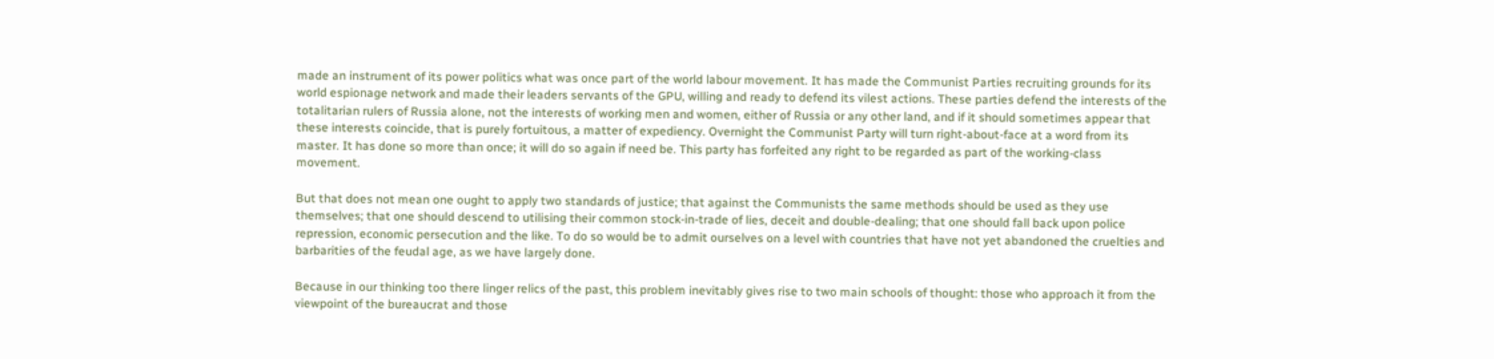made an instrument of its power politics what was once part of the world labour movement. It has made the Communist Parties recruiting grounds for its world espionage network and made their leaders servants of the GPU, willing and ready to defend its vilest actions. These parties defend the interests of the totalitarian rulers of Russia alone, not the interests of working men and women, either of Russia or any other land, and if it should sometimes appear that these interests coincide, that is purely fortuitous, a matter of expediency. Overnight the Communist Party will turn right-about-face at a word from its master. It has done so more than once; it will do so again if need be. This party has forfeited any right to be regarded as part of the working-class movement.

But that does not mean one ought to apply two standards of justice; that against the Communists the same methods should be used as they use themselves; that one should descend to utilising their common stock-in-trade of lies, deceit and double-dealing; that one should fall back upon police repression, economic persecution and the like. To do so would be to admit ourselves on a level with countries that have not yet abandoned the cruelties and barbarities of the feudal age, as we have largely done.

Because in our thinking too there linger relics of the past, this problem inevitably gives rise to two main schools of thought: those who approach it from the viewpoint of the bureaucrat and those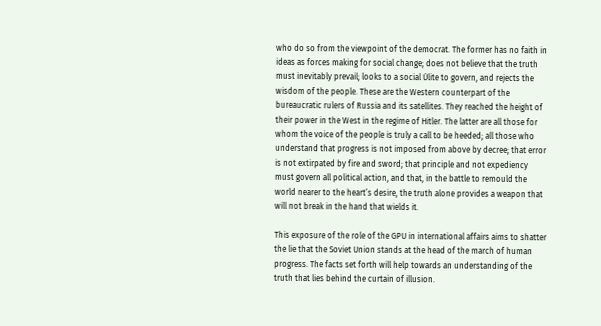who do so from the viewpoint of the democrat. The former has no faith in ideas as forces making for social change; does not believe that the truth must inevitably prevail; looks to a social Úlite to govern, and rejects the wisdom of the people. These are the Western counterpart of the bureaucratic rulers of Russia and its satellites. They reached the height of their power in the West in the regime of Hitler. The latter are all those for whom the voice of the people is truly a call to be heeded; all those who understand that progress is not imposed from above by decree; that error is not extirpated by fire and sword; that principle and not expediency must govern all political action, and that, in the battle to remould the world nearer to the heart’s desire, the truth alone provides a weapon that will not break in the hand that wields it.

This exposure of the role of the GPU in international affairs aims to shatter the lie that the Soviet Union stands at the head of the march of human progress. The facts set forth will help towards an understanding of the truth that lies behind the curtain of illusion.